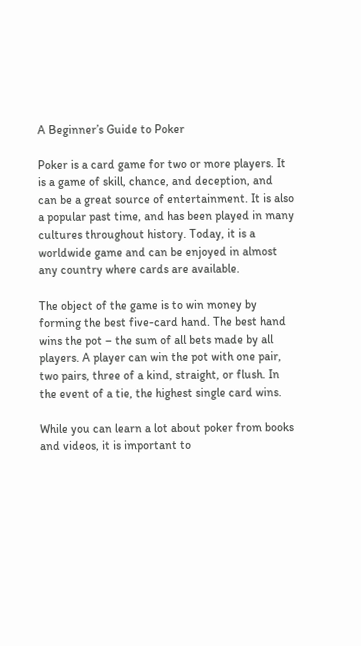A Beginner’s Guide to Poker

Poker is a card game for two or more players. It is a game of skill, chance, and deception, and can be a great source of entertainment. It is also a popular past time, and has been played in many cultures throughout history. Today, it is a worldwide game and can be enjoyed in almost any country where cards are available.

The object of the game is to win money by forming the best five-card hand. The best hand wins the pot – the sum of all bets made by all players. A player can win the pot with one pair, two pairs, three of a kind, straight, or flush. In the event of a tie, the highest single card wins.

While you can learn a lot about poker from books and videos, it is important to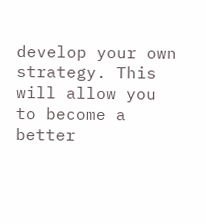develop your own strategy. This will allow you to become a better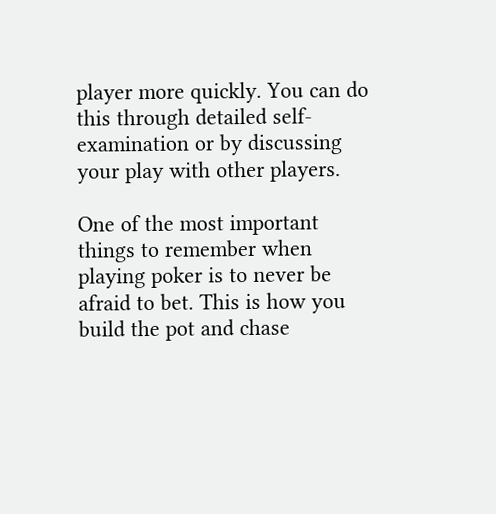player more quickly. You can do this through detailed self-examination or by discussing your play with other players.

One of the most important things to remember when playing poker is to never be afraid to bet. This is how you build the pot and chase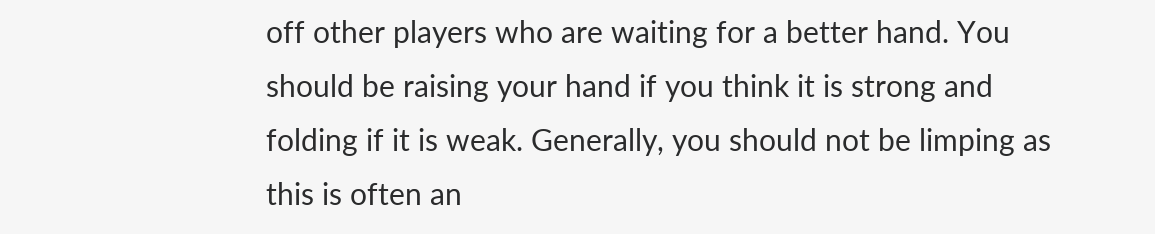off other players who are waiting for a better hand. You should be raising your hand if you think it is strong and folding if it is weak. Generally, you should not be limping as this is often an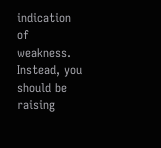indication of weakness. Instead, you should be raising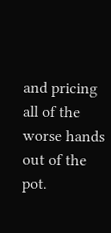and pricing all of the worse hands out of the pot.